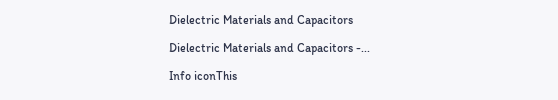Dielectric Materials and Capacitors

Dielectric Materials and Capacitors -...

Info iconThis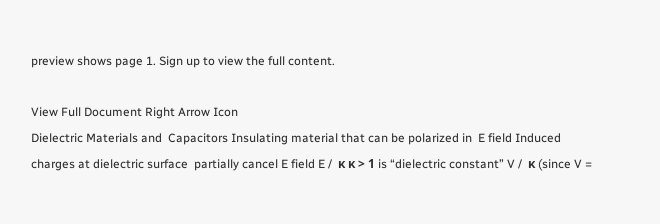preview shows page 1. Sign up to view the full content.

View Full Document Right Arrow Icon
Dielectric Materials and  Capacitors Insulating material that can be polarized in  E field Induced charges at dielectric surface  partially cancel E field E /  κ κ > 1 is “dielectric constant” V /  κ (since V =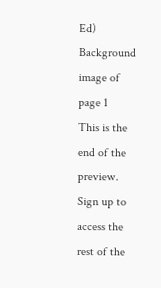Ed)
Background image of page 1
This is the end of the preview. Sign up to access the rest of the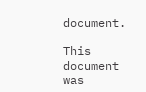document.

This document was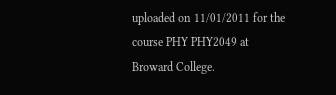uploaded on 11/01/2011 for the course PHY PHY2049 at Broward College.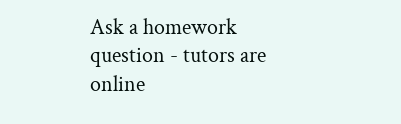Ask a homework question - tutors are online